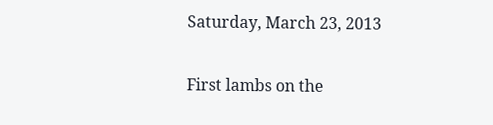Saturday, March 23, 2013

First lambs on the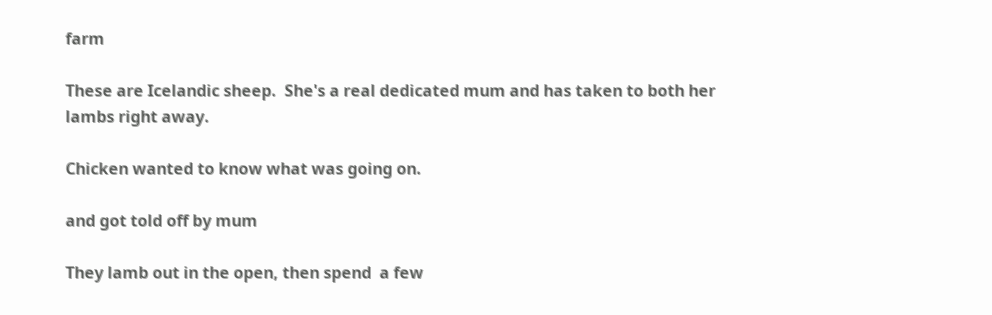farm

These are Icelandic sheep.  She's a real dedicated mum and has taken to both her lambs right away.

Chicken wanted to know what was going on.

and got told off by mum

They lamb out in the open, then spend  a few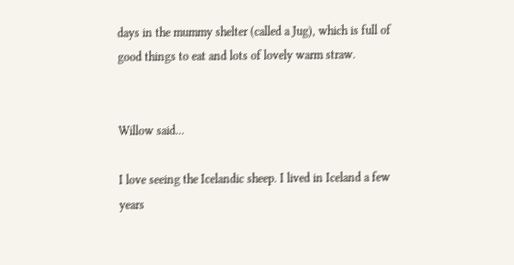days in the mummy shelter (called a Jug), which is full of good things to eat and lots of lovely warm straw.


Willow said...

I love seeing the Icelandic sheep. I lived in Iceland a few years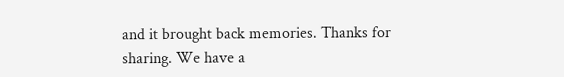and it brought back memories. Thanks for sharing. We have a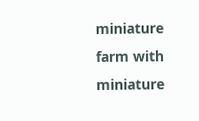miniature farm with miniature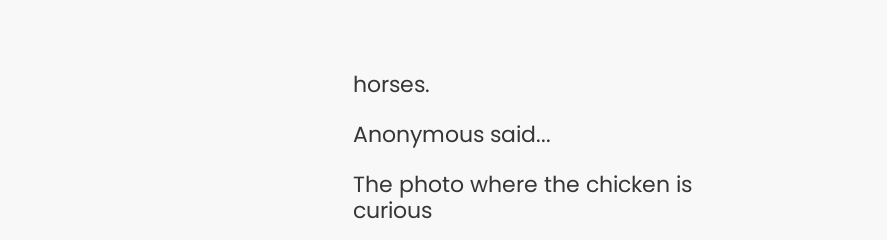horses.

Anonymous said...

The photo where the chicken is curious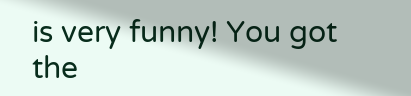is very funny! You got the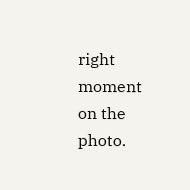right moment on the photo.